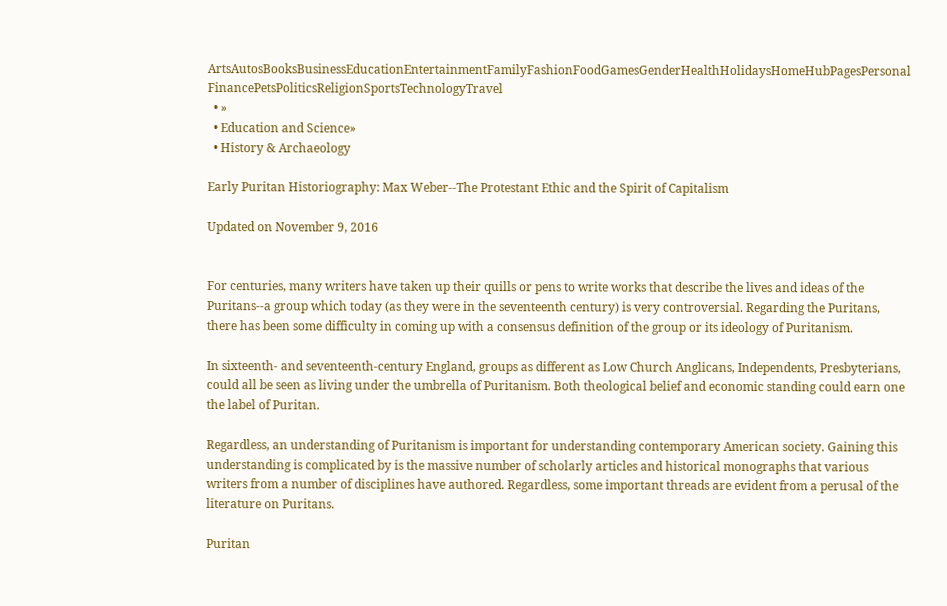ArtsAutosBooksBusinessEducationEntertainmentFamilyFashionFoodGamesGenderHealthHolidaysHomeHubPagesPersonal FinancePetsPoliticsReligionSportsTechnologyTravel
  • »
  • Education and Science»
  • History & Archaeology

Early Puritan Historiography: Max Weber--The Protestant Ethic and the Spirit of Capitalism

Updated on November 9, 2016


For centuries, many writers have taken up their quills or pens to write works that describe the lives and ideas of the Puritans--a group which today (as they were in the seventeenth century) is very controversial. Regarding the Puritans, there has been some difficulty in coming up with a consensus definition of the group or its ideology of Puritanism.

In sixteenth- and seventeenth-century England, groups as different as Low Church Anglicans, Independents, Presbyterians, could all be seen as living under the umbrella of Puritanism. Both theological belief and economic standing could earn one the label of Puritan.

Regardless, an understanding of Puritanism is important for understanding contemporary American society. Gaining this understanding is complicated by is the massive number of scholarly articles and historical monographs that various writers from a number of disciplines have authored. Regardless, some important threads are evident from a perusal of the literature on Puritans.

Puritan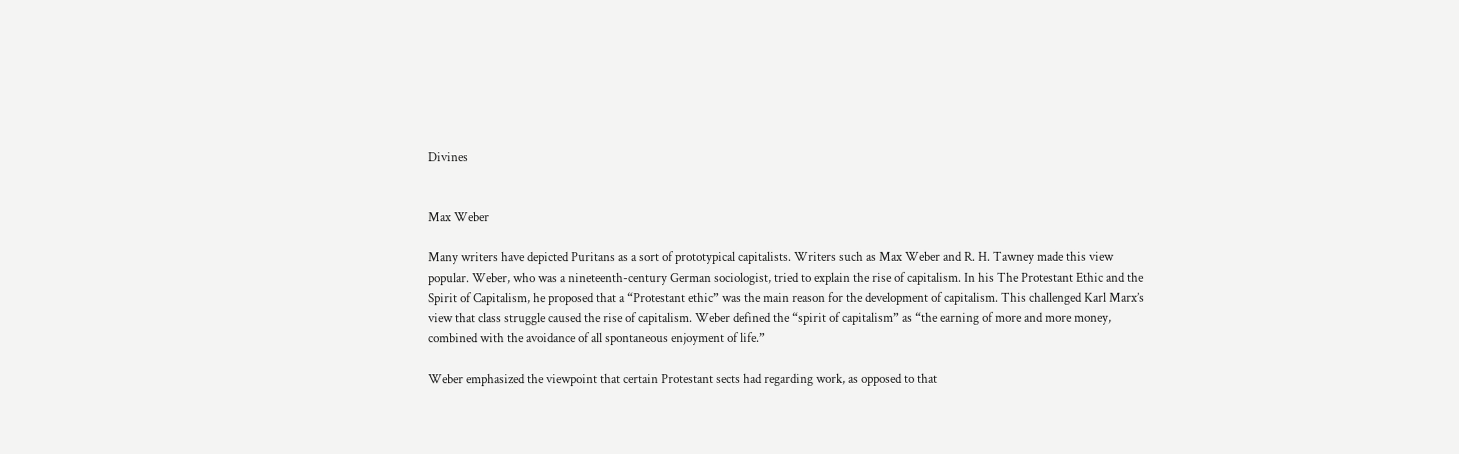Divines


Max Weber

Many writers have depicted Puritans as a sort of prototypical capitalists. Writers such as Max Weber and R. H. Tawney made this view popular. Weber, who was a nineteenth-century German sociologist, tried to explain the rise of capitalism. In his The Protestant Ethic and the Spirit of Capitalism, he proposed that a “Protestant ethic” was the main reason for the development of capitalism. This challenged Karl Marx’s view that class struggle caused the rise of capitalism. Weber defined the “spirit of capitalism” as “the earning of more and more money, combined with the avoidance of all spontaneous enjoyment of life.”

Weber emphasized the viewpoint that certain Protestant sects had regarding work, as opposed to that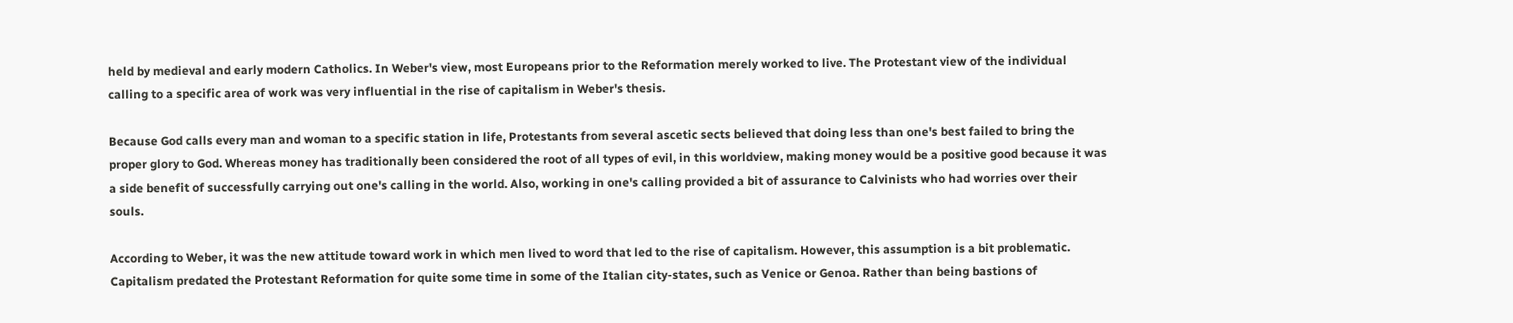held by medieval and early modern Catholics. In Weber's view, most Europeans prior to the Reformation merely worked to live. The Protestant view of the individual calling to a specific area of work was very influential in the rise of capitalism in Weber's thesis.

Because God calls every man and woman to a specific station in life, Protestants from several ascetic sects believed that doing less than one's best failed to bring the proper glory to God. Whereas money has traditionally been considered the root of all types of evil, in this worldview, making money would be a positive good because it was a side benefit of successfully carrying out one's calling in the world. Also, working in one's calling provided a bit of assurance to Calvinists who had worries over their souls.

According to Weber, it was the new attitude toward work in which men lived to word that led to the rise of capitalism. However, this assumption is a bit problematic. Capitalism predated the Protestant Reformation for quite some time in some of the Italian city-states, such as Venice or Genoa. Rather than being bastions of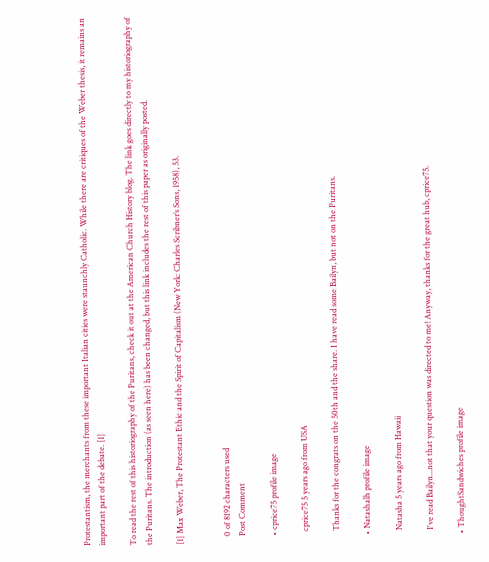Protestantism, the merchants from these important Italian cities were staunchly Catholic. While there are critiques of the Weber thesis, it remains an important part of the debate. [1]

To read the rest of this historiography of the Puritans, check it out at the American Church History blog. The link goes directly to my historiography of the Puritans. The introduction (as seen here) has been changed, but this link includes the rest of this paper as originally posted.

[1] Max Weber, The Protestant Ethic and the Spirit of Capitalism (New York: Charles Scribner’s Sons, 1958), 53.


    0 of 8192 characters used
    Post Comment

    • cprice75 profile image

      cprice75 5 years ago from USA

      Thanks for the congrats on the 50th and the share. I have read some Bailyn, but not on the Puritans.

    • Natashalh profile image

      Natasha 5 years ago from Hawaii

      I've read Bailyn...not that your question was directed to me! Anyway, thanks for the great hub, cprice75.

    • ThoughtSandwiches profile image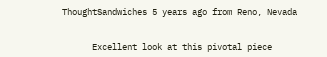ThoughtSandwiches 5 years ago from Reno, Nevada


      Excellent look at this pivotal piece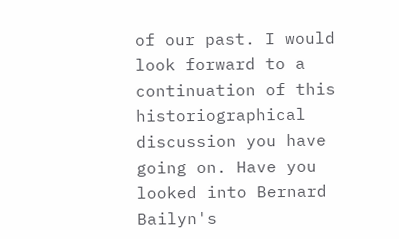of our past. I would look forward to a continuation of this historiographical discussion you have going on. Have you looked into Bernard Bailyn's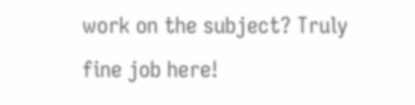work on the subject? Truly fine job here!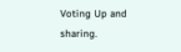Voting Up and sharing.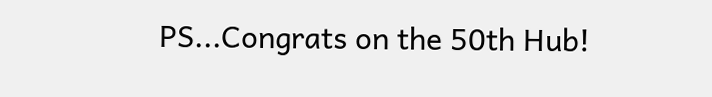PS...Congrats on the 50th Hub!